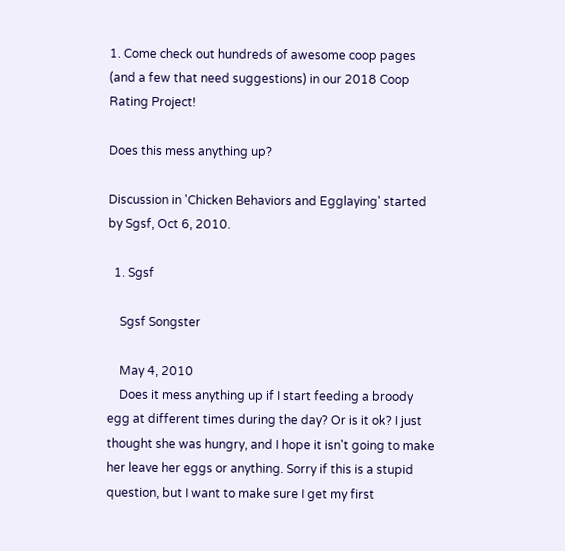1. Come check out hundreds of awesome coop pages (and a few that need suggestions) in our 2018 Coop Rating Project!

Does this mess anything up?

Discussion in 'Chicken Behaviors and Egglaying' started by Sgsf, Oct 6, 2010.

  1. Sgsf

    Sgsf Songster

    May 4, 2010
    Does it mess anything up if I start feeding a broody egg at different times during the day? Or is it ok? I just thought she was hungry, and I hope it isn't going to make her leave her eggs or anything. Sorry if this is a stupid question, but I want to make sure I get my first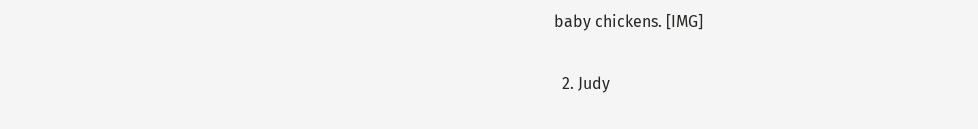baby chickens. [IMG]

  2. Judy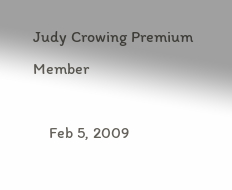Judy Crowing Premium Member

    Feb 5, 2009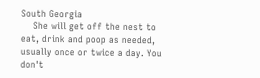South Georgia
    She will get off the nest to eat, drink and poop as needed, usually once or twice a day. You don't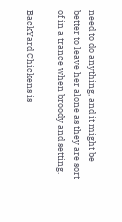need to do anything, and it might be better to leave her alone as they are sort of in a trance when broody and setting.

BackYard Chickens is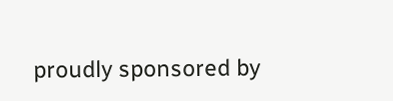proudly sponsored by